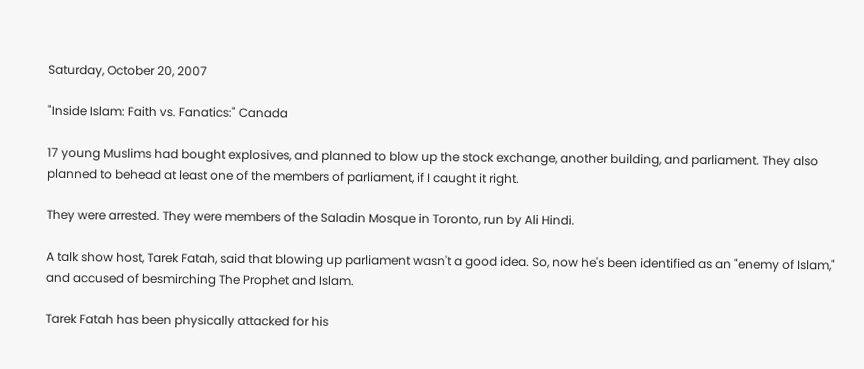Saturday, October 20, 2007

"Inside Islam: Faith vs. Fanatics:" Canada

17 young Muslims had bought explosives, and planned to blow up the stock exchange, another building, and parliament. They also planned to behead at least one of the members of parliament, if I caught it right.

They were arrested. They were members of the Saladin Mosque in Toronto, run by Ali Hindi.

A talk show host, Tarek Fatah, said that blowing up parliament wasn't a good idea. So, now he's been identified as an "enemy of Islam," and accused of besmirching The Prophet and Islam.

Tarek Fatah has been physically attacked for his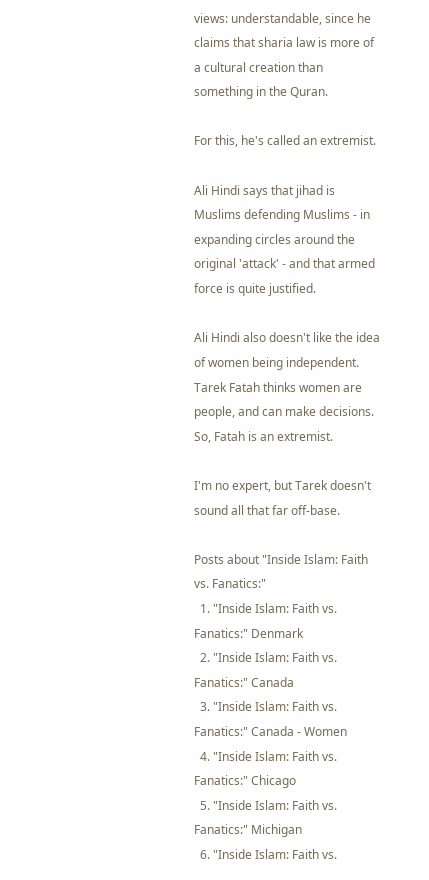views: understandable, since he claims that sharia law is more of a cultural creation than something in the Quran.

For this, he's called an extremist.

Ali Hindi says that jihad is Muslims defending Muslims - in expanding circles around the original 'attack' - and that armed force is quite justified.

Ali Hindi also doesn't like the idea of women being independent. Tarek Fatah thinks women are people, and can make decisions. So, Fatah is an extremist.

I'm no expert, but Tarek doesn't sound all that far off-base.

Posts about "Inside Islam: Faith vs. Fanatics:"
  1. "Inside Islam: Faith vs. Fanatics:" Denmark
  2. "Inside Islam: Faith vs. Fanatics:" Canada
  3. "Inside Islam: Faith vs. Fanatics:" Canada - Women
  4. "Inside Islam: Faith vs. Fanatics:" Chicago
  5. "Inside Islam: Faith vs. Fanatics:" Michigan
  6. "Inside Islam: Faith vs.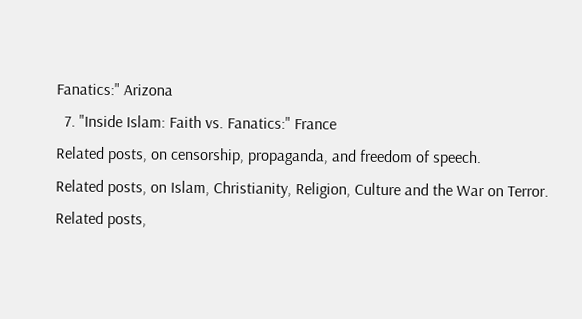Fanatics:" Arizona
  7. "Inside Islam: Faith vs. Fanatics:" France
Related posts, on censorship, propaganda, and freedom of speech.
Related posts, on Islam, Christianity, Religion, Culture and the War on Terror.
Related posts,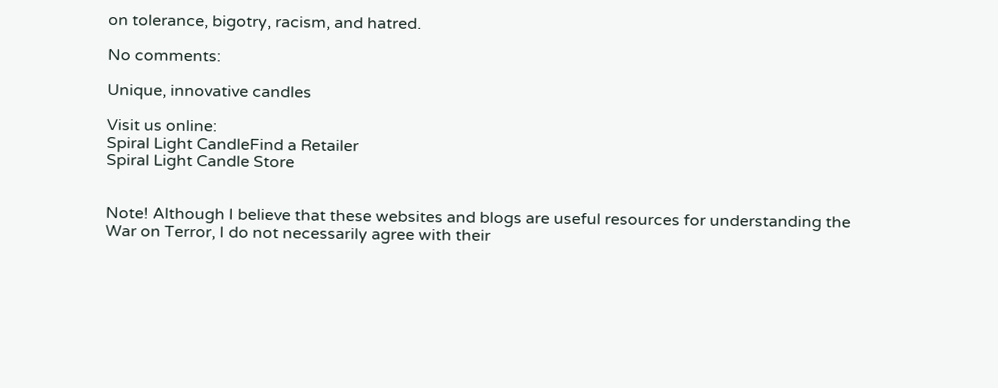on tolerance, bigotry, racism, and hatred.

No comments:

Unique, innovative candles

Visit us online:
Spiral Light CandleFind a Retailer
Spiral Light Candle Store


Note! Although I believe that these websites and blogs are useful resources for understanding the War on Terror, I do not necessarily agree with their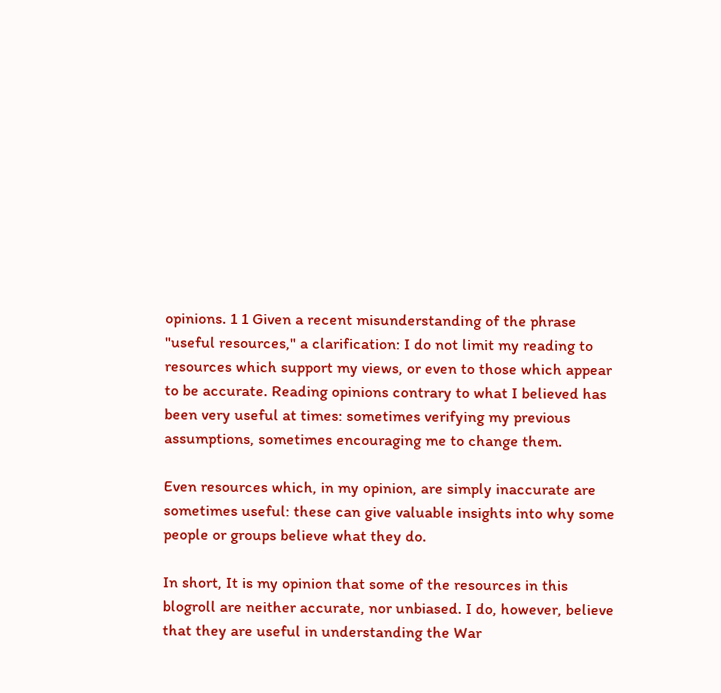opinions. 1 1 Given a recent misunderstanding of the phrase "useful resources," a clarification: I do not limit my reading to resources which support my views, or even to those which appear to be accurate. Reading opinions contrary to what I believed has been very useful at times: sometimes verifying my previous assumptions, sometimes encouraging me to change them.

Even resources which, in my opinion, are simply inaccurate are sometimes useful: these can give valuable insights into why some people or groups believe what they do.

In short, It is my opinion that some of the resources in this blogroll are neither accurate, nor unbiased. I do, however, believe that they are useful in understanding the War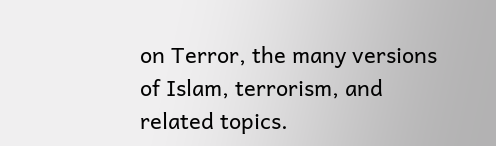on Terror, the many versions of Islam, terrorism, and related topics.